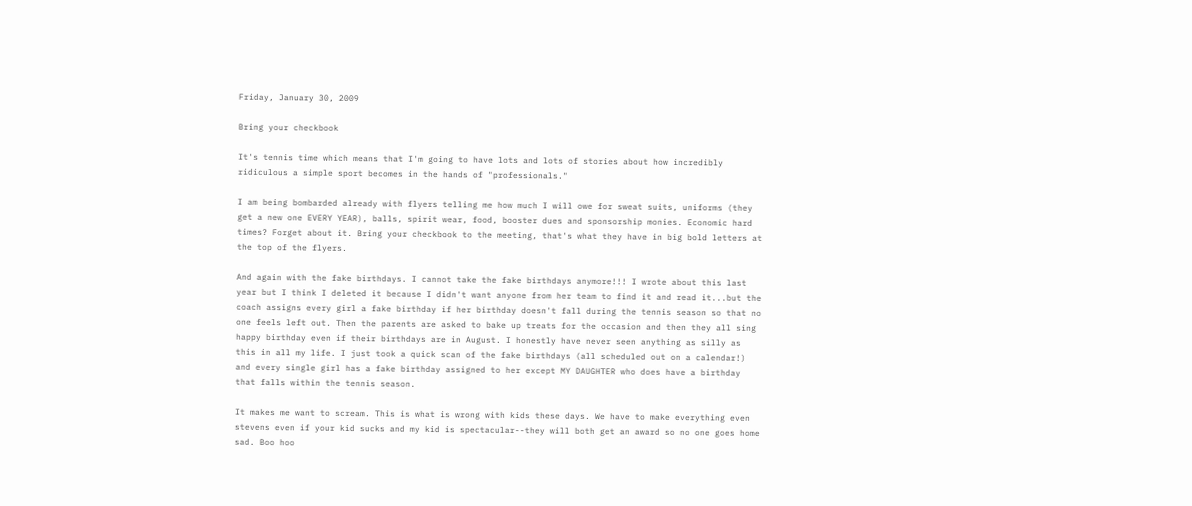Friday, January 30, 2009

Bring your checkbook

It's tennis time which means that I'm going to have lots and lots of stories about how incredibly ridiculous a simple sport becomes in the hands of "professionals."

I am being bombarded already with flyers telling me how much I will owe for sweat suits, uniforms (they get a new one EVERY YEAR), balls, spirit wear, food, booster dues and sponsorship monies. Economic hard times? Forget about it. Bring your checkbook to the meeting, that's what they have in big bold letters at the top of the flyers.

And again with the fake birthdays. I cannot take the fake birthdays anymore!!! I wrote about this last year but I think I deleted it because I didn't want anyone from her team to find it and read it...but the coach assigns every girl a fake birthday if her birthday doesn't fall during the tennis season so that no one feels left out. Then the parents are asked to bake up treats for the occasion and then they all sing happy birthday even if their birthdays are in August. I honestly have never seen anything as silly as this in all my life. I just took a quick scan of the fake birthdays (all scheduled out on a calendar!) and every single girl has a fake birthday assigned to her except MY DAUGHTER who does have a birthday that falls within the tennis season.

It makes me want to scream. This is what is wrong with kids these days. We have to make everything even stevens even if your kid sucks and my kid is spectacular--they will both get an award so no one goes home sad. Boo hoo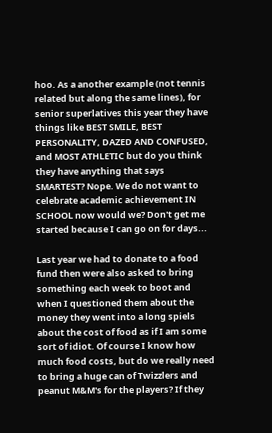hoo. As a another example (not tennis related but along the same lines), for senior superlatives this year they have things like BEST SMILE, BEST PERSONALITY, DAZED AND CONFUSED, and MOST ATHLETIC but do you think they have anything that says SMARTEST? Nope. We do not want to celebrate academic achievement IN SCHOOL now would we? Don't get me started because I can go on for days...

Last year we had to donate to a food fund then were also asked to bring something each week to boot and when I questioned them about the money they went into a long spiels about the cost of food as if I am some sort of idiot. Of course I know how much food costs, but do we really need to bring a huge can of Twizzlers and peanut M&M's for the players? If they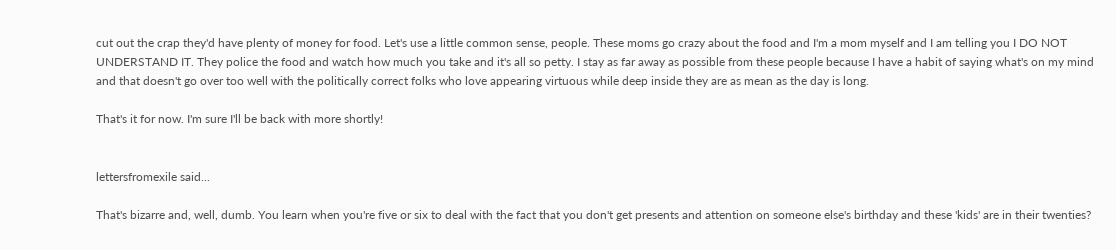cut out the crap they'd have plenty of money for food. Let's use a little common sense, people. These moms go crazy about the food and I'm a mom myself and I am telling you I DO NOT UNDERSTAND IT. They police the food and watch how much you take and it's all so petty. I stay as far away as possible from these people because I have a habit of saying what's on my mind and that doesn't go over too well with the politically correct folks who love appearing virtuous while deep inside they are as mean as the day is long.

That's it for now. I'm sure I'll be back with more shortly!


lettersfromexile said...

That's bizarre and, well, dumb. You learn when you're five or six to deal with the fact that you don't get presents and attention on someone else's birthday and these 'kids' are in their twenties?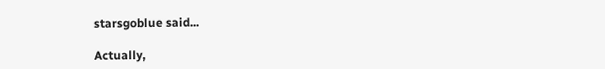starsgoblue said...

Actually,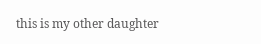this is my other daughter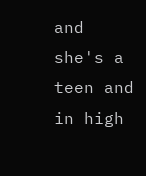and she's a teen and in high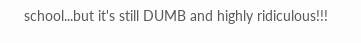school...but it's still DUMB and highly ridiculous!!!